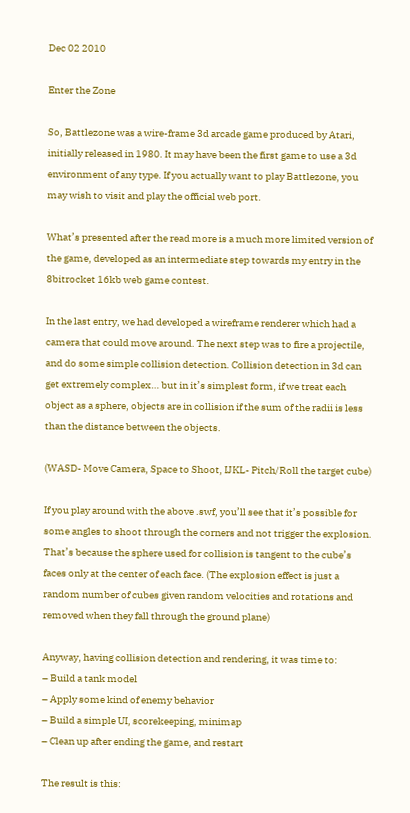Dec 02 2010

Enter the Zone

So, Battlezone was a wire-frame 3d arcade game produced by Atari, initially released in 1980. It may have been the first game to use a 3d environment of any type. If you actually want to play Battlezone, you may wish to visit and play the official web port.

What’s presented after the read more is a much more limited version of the game, developed as an intermediate step towards my entry in the 8bitrocket 16kb web game contest.

In the last entry, we had developed a wireframe renderer which had a camera that could move around. The next step was to fire a projectile, and do some simple collision detection. Collision detection in 3d can get extremely complex… but in it’s simplest form, if we treat each object as a sphere, objects are in collision if the sum of the radii is less than the distance between the objects.

(WASD- Move Camera, Space to Shoot, IJKL- Pitch/Roll the target cube)

If you play around with the above .swf, you’ll see that it’s possible for some angles to shoot through the corners and not trigger the explosion. That’s because the sphere used for collision is tangent to the cube’s faces only at the center of each face. (The explosion effect is just a random number of cubes given random velocities and rotations and removed when they fall through the ground plane)

Anyway, having collision detection and rendering, it was time to:
– Build a tank model
– Apply some kind of enemy behavior
– Build a simple UI, scorekeeping, minimap
– Clean up after ending the game, and restart

The result is this: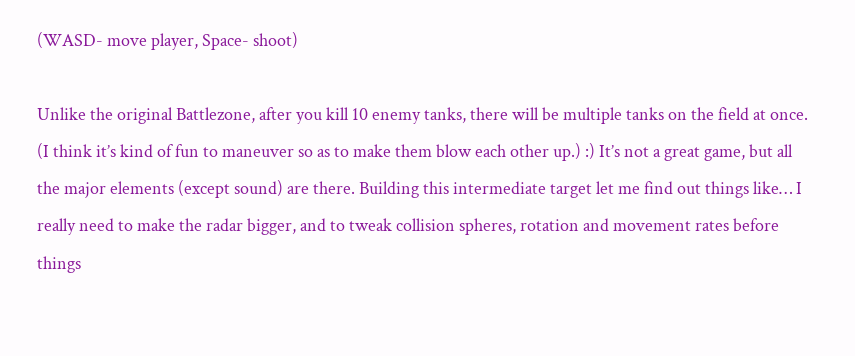(WASD- move player, Space- shoot)

Unlike the original Battlezone, after you kill 10 enemy tanks, there will be multiple tanks on the field at once. (I think it’s kind of fun to maneuver so as to make them blow each other up.) :) It’s not a great game, but all the major elements (except sound) are there. Building this intermediate target let me find out things like… I really need to make the radar bigger, and to tweak collision spheres, rotation and movement rates before things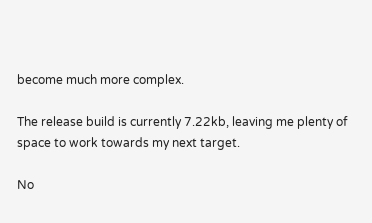become much more complex.

The release build is currently 7.22kb, leaving me plenty of space to work towards my next target.

No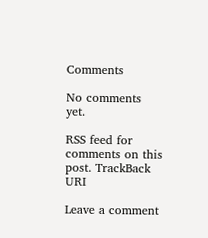Comments

No comments yet.

RSS feed for comments on this post. TrackBack URI

Leave a comment